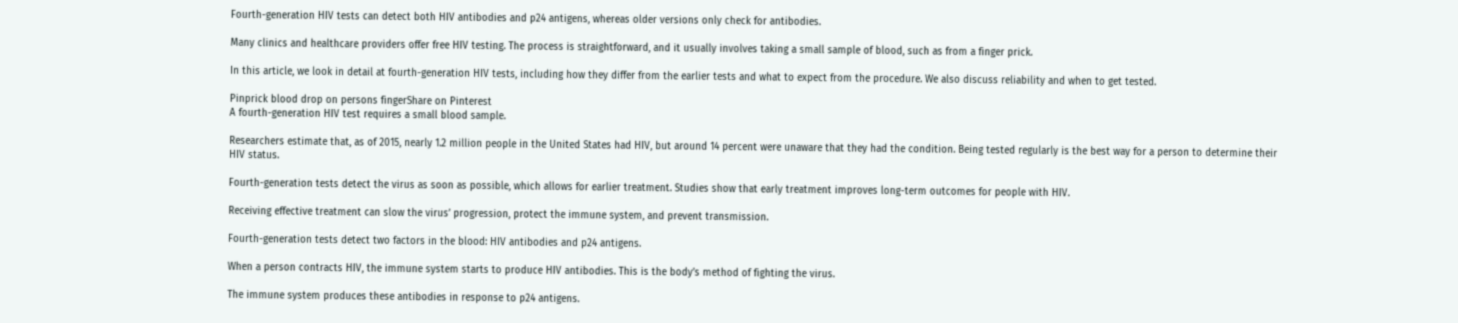Fourth-generation HIV tests can detect both HIV antibodies and p24 antigens, whereas older versions only check for antibodies.

Many clinics and healthcare providers offer free HIV testing. The process is straightforward, and it usually involves taking a small sample of blood, such as from a finger prick.

In this article, we look in detail at fourth-generation HIV tests, including how they differ from the earlier tests and what to expect from the procedure. We also discuss reliability and when to get tested.

Pinprick blood drop on persons fingerShare on Pinterest
A fourth-generation HIV test requires a small blood sample.

Researchers estimate that, as of 2015, nearly 1.2 million people in the United States had HIV, but around 14 percent were unaware that they had the condition. Being tested regularly is the best way for a person to determine their HIV status.

Fourth-generation tests detect the virus as soon as possible, which allows for earlier treatment. Studies show that early treatment improves long-term outcomes for people with HIV.

Receiving effective treatment can slow the virus’ progression, protect the immune system, and prevent transmission.

Fourth-generation tests detect two factors in the blood: HIV antibodies and p24 antigens.

When a person contracts HIV, the immune system starts to produce HIV antibodies. This is the body’s method of fighting the virus.

The immune system produces these antibodies in response to p24 antigens.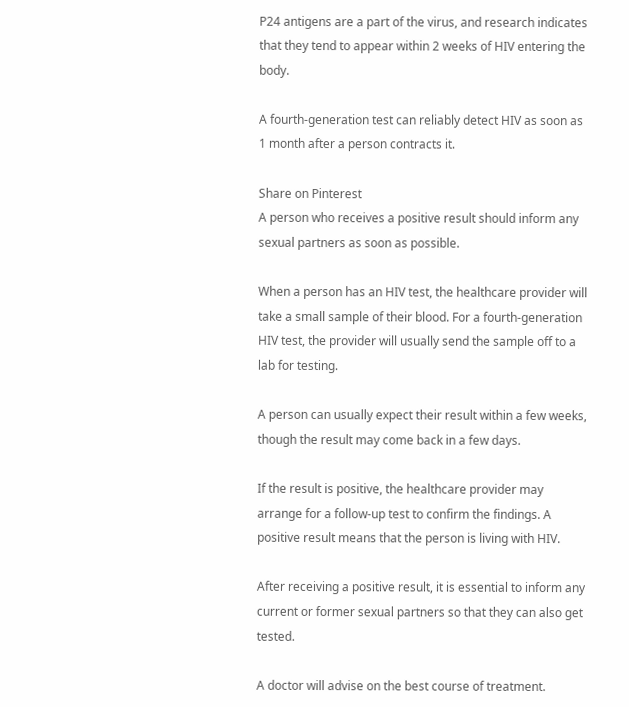P24 antigens are a part of the virus, and research indicates that they tend to appear within 2 weeks of HIV entering the body.

A fourth-generation test can reliably detect HIV as soon as 1 month after a person contracts it.

Share on Pinterest
A person who receives a positive result should inform any sexual partners as soon as possible.

When a person has an HIV test, the healthcare provider will take a small sample of their blood. For a fourth-generation HIV test, the provider will usually send the sample off to a lab for testing.

A person can usually expect their result within a few weeks, though the result may come back in a few days.

If the result is positive, the healthcare provider may arrange for a follow-up test to confirm the findings. A positive result means that the person is living with HIV.

After receiving a positive result, it is essential to inform any current or former sexual partners so that they can also get tested.

A doctor will advise on the best course of treatment.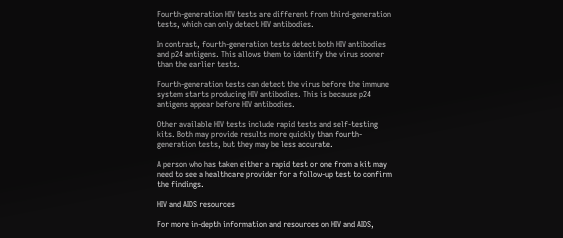Fourth-generation HIV tests are different from third-generation tests, which can only detect HIV antibodies.

In contrast, fourth-generation tests detect both HIV antibodies and p24 antigens. This allows them to identify the virus sooner than the earlier tests.

Fourth-generation tests can detect the virus before the immune system starts producing HIV antibodies. This is because p24 antigens appear before HIV antibodies.

Other available HIV tests include rapid tests and self-testing kits. Both may provide results more quickly than fourth-generation tests, but they may be less accurate.

A person who has taken either a rapid test or one from a kit may need to see a healthcare provider for a follow-up test to confirm the findings.

HIV and AIDS resources

For more in-depth information and resources on HIV and AIDS,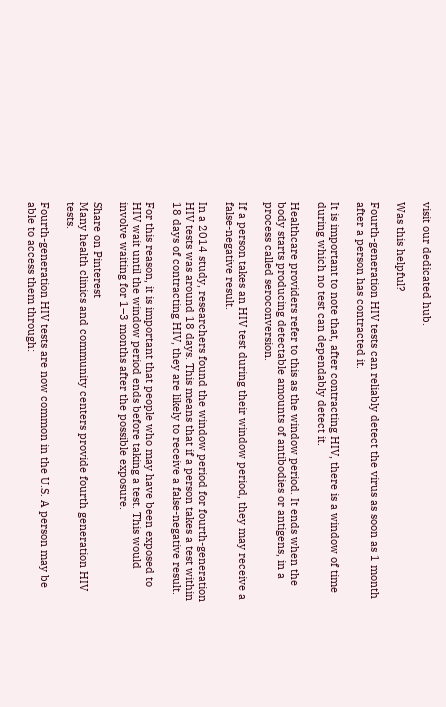visit our dedicated hub.

Was this helpful?

Fourth-generation HIV tests can reliably detect the virus as soon as 1 month after a person has contracted it.

It is important to note that, after contracting HIV, there is a window of time during which no test can dependably detect it.

Healthcare providers refer to this as the window period. It ends when the body starts producing detectable amounts of antibodies or antigens, in a process called seroconversion.

If a person takes an HIV test during their window period, they may receive a false-negative result.

In a 2014 study, researchers found the window period for fourth-generation HIV tests was around 18 days. This means that if a person takes a test within 18 days of contracting HIV, they are likely to receive a false-negative result.

For this reason, it is important that people who may have been exposed to HIV wait until the window period ends before taking a test. This would involve waiting for 1–3 months after the possible exposure.

Share on Pinterest
Many health clinics and community centers provide fourth generation HIV tests.

Fourth-generation HIV tests are now common in the U.S. A person may be able to access them through: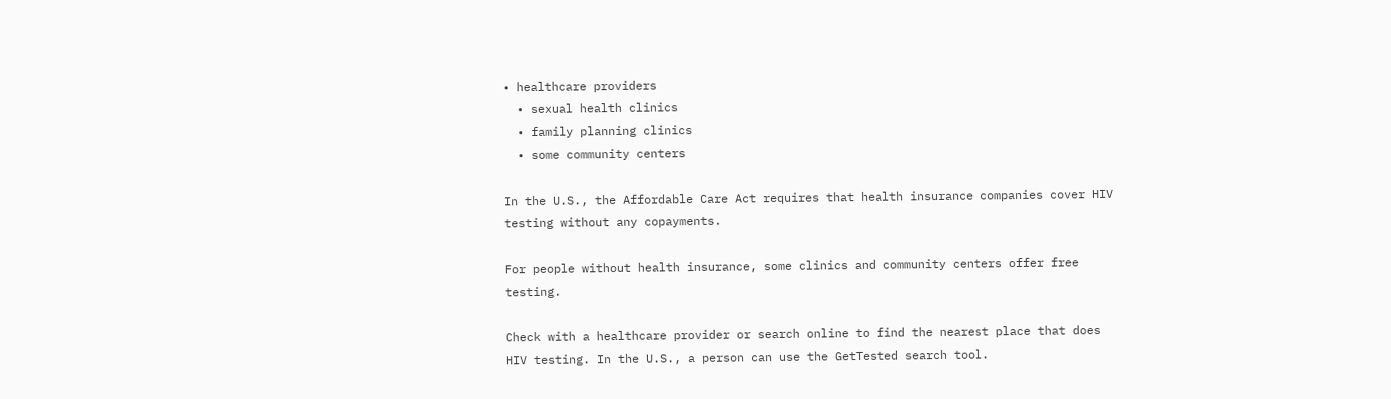• healthcare providers
  • sexual health clinics
  • family planning clinics
  • some community centers

In the U.S., the Affordable Care Act requires that health insurance companies cover HIV testing without any copayments.

For people without health insurance, some clinics and community centers offer free testing.

Check with a healthcare provider or search online to find the nearest place that does HIV testing. In the U.S., a person can use the GetTested search tool.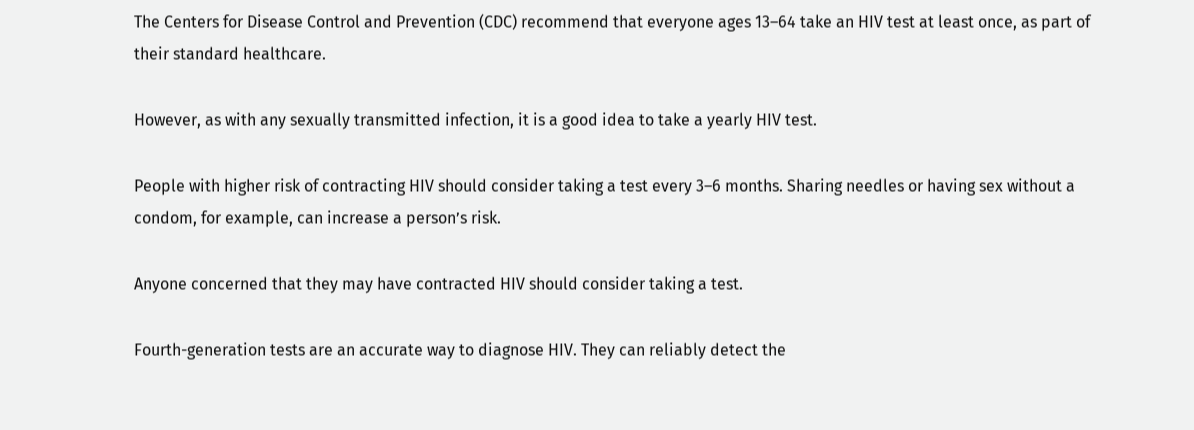The Centers for Disease Control and Prevention (CDC) recommend that everyone ages 13–64 take an HIV test at least once, as part of their standard healthcare.

However, as with any sexually transmitted infection, it is a good idea to take a yearly HIV test.

People with higher risk of contracting HIV should consider taking a test every 3–6 months. Sharing needles or having sex without a condom, for example, can increase a person’s risk.

Anyone concerned that they may have contracted HIV should consider taking a test.

Fourth-generation tests are an accurate way to diagnose HIV. They can reliably detect the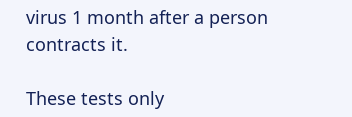virus 1 month after a person contracts it.

These tests only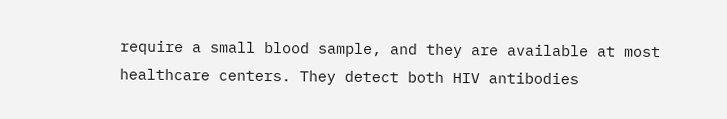require a small blood sample, and they are available at most healthcare centers. They detect both HIV antibodies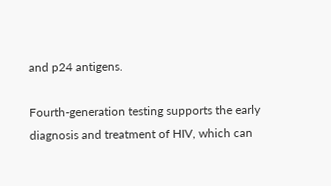and p24 antigens.

Fourth-generation testing supports the early diagnosis and treatment of HIV, which can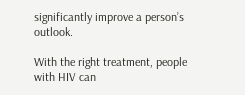significantly improve a person’s outlook.

With the right treatment, people with HIV can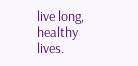live long, healthy lives.